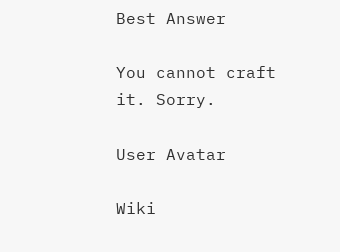Best Answer

You cannot craft it. Sorry.

User Avatar

Wiki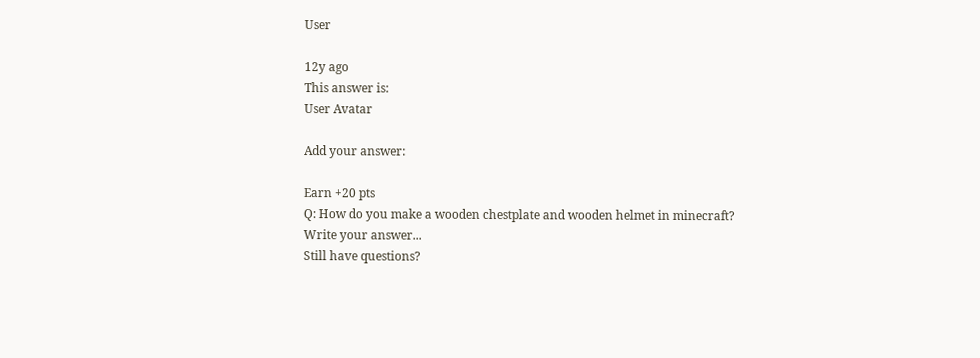User

12y ago
This answer is:
User Avatar

Add your answer:

Earn +20 pts
Q: How do you make a wooden chestplate and wooden helmet in minecraft?
Write your answer...
Still have questions?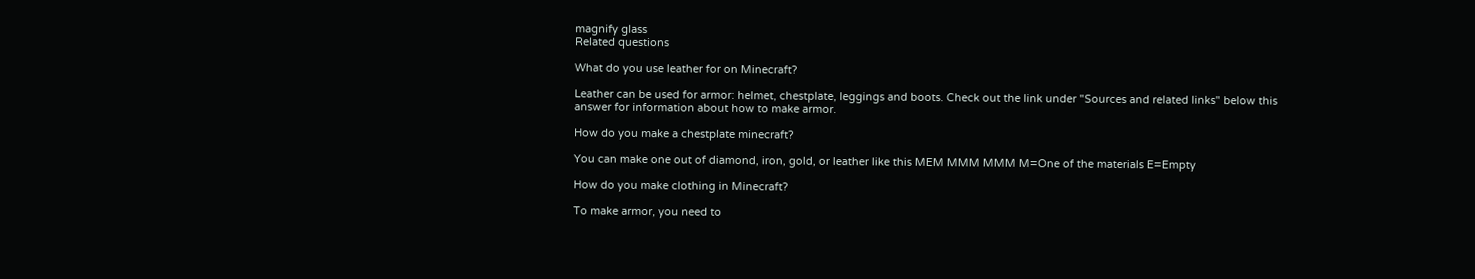magnify glass
Related questions

What do you use leather for on Minecraft?

Leather can be used for armor: helmet, chestplate, leggings and boots. Check out the link under "Sources and related links" below this answer for information about how to make armor.

How do you make a chestplate minecraft?

You can make one out of diamond, iron, gold, or leather like this MEM MMM MMM M=One of the materials E=Empty

How do you make clothing in Minecraft?

To make armor, you need to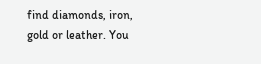find diamonds, iron, gold or leather. You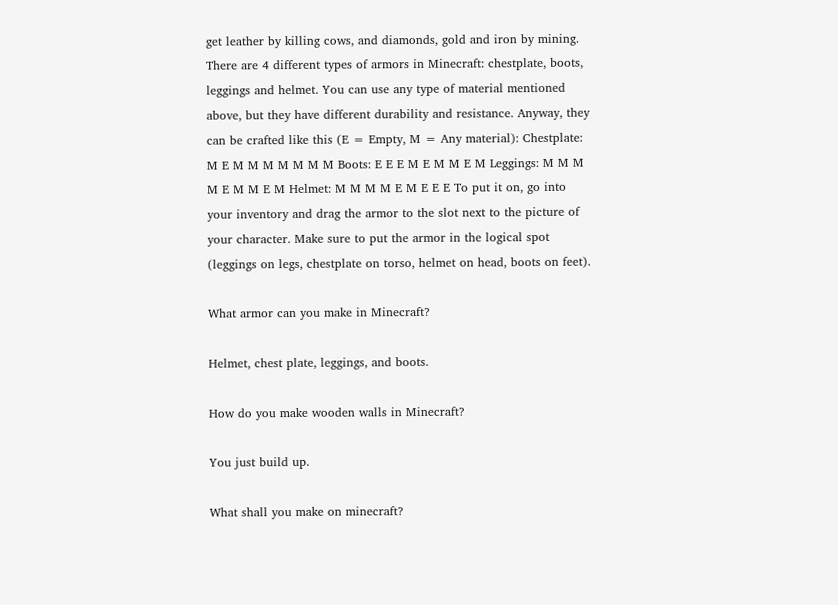get leather by killing cows, and diamonds, gold and iron by mining. There are 4 different types of armors in Minecraft: chestplate, boots, leggings and helmet. You can use any type of material mentioned above, but they have different durability and resistance. Anyway, they can be crafted like this (E = Empty, M = Any material): Chestplate: M E M M M M M M M Boots: E E E M E M M E M Leggings: M M M M E M M E M Helmet: M M M M E M E E E To put it on, go into your inventory and drag the armor to the slot next to the picture of your character. Make sure to put the armor in the logical spot (leggings on legs, chestplate on torso, helmet on head, boots on feet).

What armor can you make in Minecraft?

Helmet, chest plate, leggings, and boots.

How do you make wooden walls in Minecraft?

You just build up.

What shall you make on minecraft?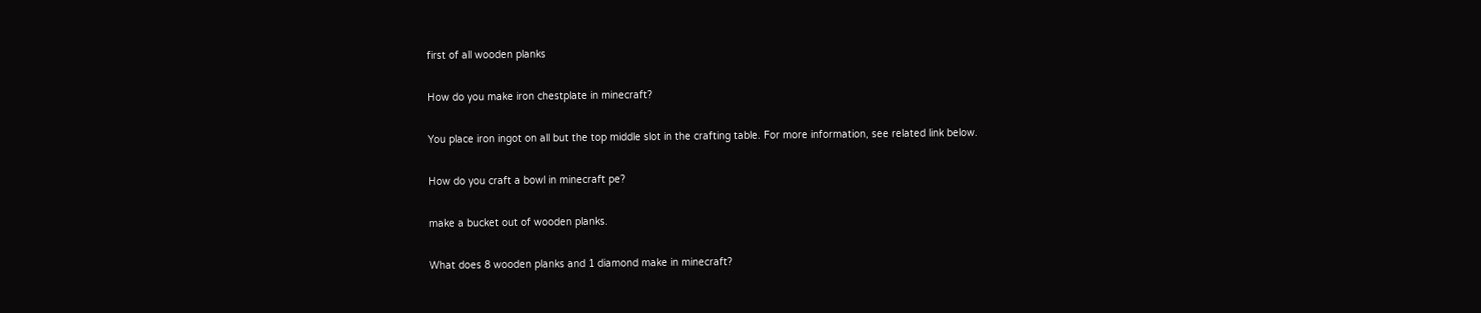first of all wooden planks

How do you make iron chestplate in minecraft?

You place iron ingot on all but the top middle slot in the crafting table. For more information, see related link below.

How do you craft a bowl in minecraft pe?

make a bucket out of wooden planks.

What does 8 wooden planks and 1 diamond make in minecraft?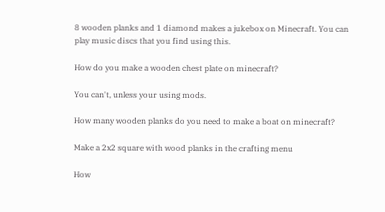8 wooden planks and 1 diamond makes a jukebox on Minecraft. You can play music discs that you find using this.

How do you make a wooden chest plate on minecraft?

You can't, unless your using mods.

How many wooden planks do you need to make a boat on minecraft?

Make a 2x2 square with wood planks in the crafting menu

How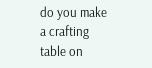do you make a crafting table on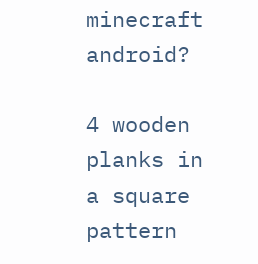minecraft android?

4 wooden planks in a square pattern